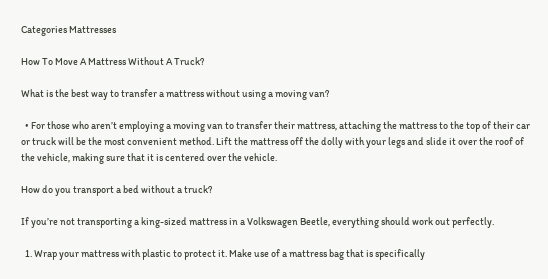Categories Mattresses

How To Move A Mattress Without A Truck?

What is the best way to transfer a mattress without using a moving van?

  • For those who aren’t employing a moving van to transfer their mattress, attaching the mattress to the top of their car or truck will be the most convenient method. Lift the mattress off the dolly with your legs and slide it over the roof of the vehicle, making sure that it is centered over the vehicle.

How do you transport a bed without a truck?

If you’re not transporting a king-sized mattress in a Volkswagen Beetle, everything should work out perfectly.

  1. Wrap your mattress with plastic to protect it. Make use of a mattress bag that is specifically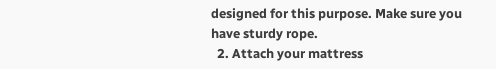designed for this purpose. Make sure you have sturdy rope.
  2. Attach your mattress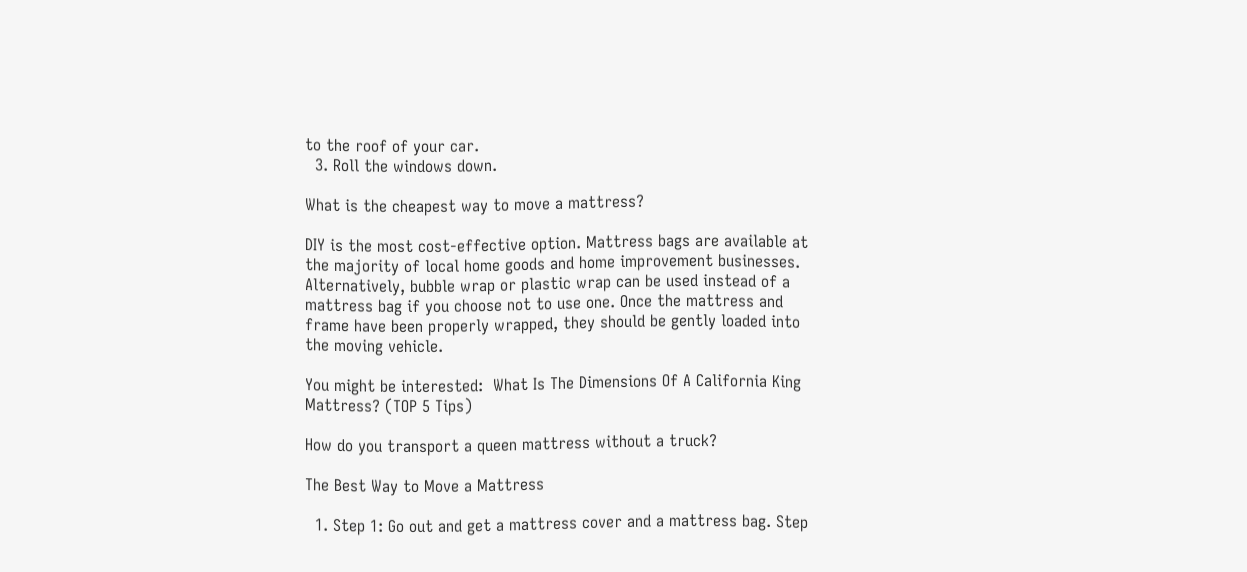to the roof of your car.
  3. Roll the windows down.

What is the cheapest way to move a mattress?

DIY is the most cost-effective option. Mattress bags are available at the majority of local home goods and home improvement businesses. Alternatively, bubble wrap or plastic wrap can be used instead of a mattress bag if you choose not to use one. Once the mattress and frame have been properly wrapped, they should be gently loaded into the moving vehicle.

You might be interested:  What Is The Dimensions Of A California King Mattress? (TOP 5 Tips)

How do you transport a queen mattress without a truck?

The Best Way to Move a Mattress

  1. Step 1: Go out and get a mattress cover and a mattress bag. Step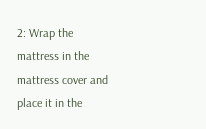2: Wrap the mattress in the mattress cover and place it in the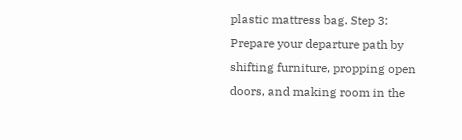plastic mattress bag. Step 3: Prepare your departure path by shifting furniture, propping open doors, and making room in the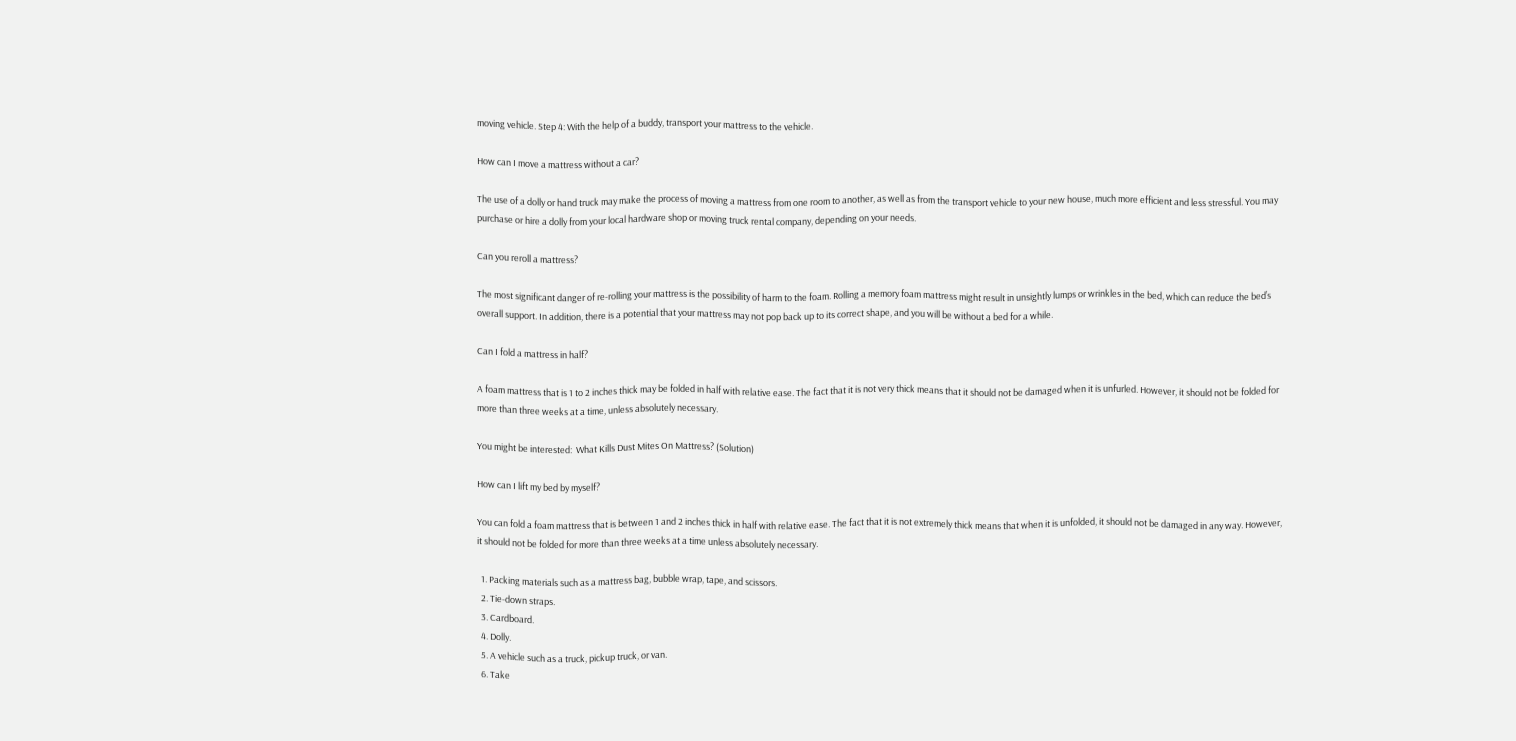moving vehicle. Step 4: With the help of a buddy, transport your mattress to the vehicle.

How can I move a mattress without a car?

The use of a dolly or hand truck may make the process of moving a mattress from one room to another, as well as from the transport vehicle to your new house, much more efficient and less stressful. You may purchase or hire a dolly from your local hardware shop or moving truck rental company, depending on your needs.

Can you reroll a mattress?

The most significant danger of re-rolling your mattress is the possibility of harm to the foam. Rolling a memory foam mattress might result in unsightly lumps or wrinkles in the bed, which can reduce the bed’s overall support. In addition, there is a potential that your mattress may not pop back up to its correct shape, and you will be without a bed for a while.

Can I fold a mattress in half?

A foam mattress that is 1 to 2 inches thick may be folded in half with relative ease. The fact that it is not very thick means that it should not be damaged when it is unfurled. However, it should not be folded for more than three weeks at a time, unless absolutely necessary.

You might be interested:  What Kills Dust Mites On Mattress? (Solution)

How can I lift my bed by myself?

You can fold a foam mattress that is between 1 and 2 inches thick in half with relative ease. The fact that it is not extremely thick means that when it is unfolded, it should not be damaged in any way. However, it should not be folded for more than three weeks at a time unless absolutely necessary.

  1. Packing materials such as a mattress bag, bubble wrap, tape, and scissors.
  2. Tie-down straps.
  3. Cardboard.
  4. Dolly.
  5. A vehicle such as a truck, pickup truck, or van.
  6. Take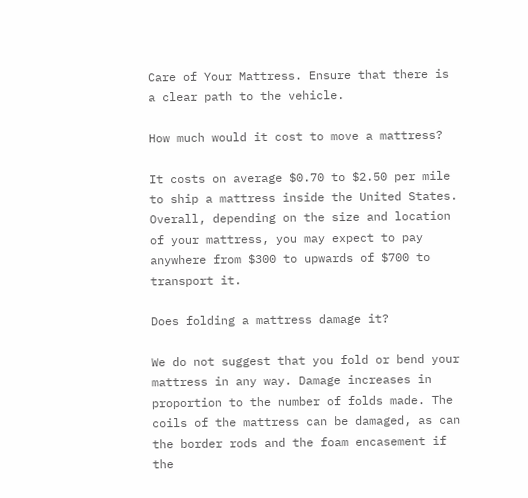Care of Your Mattress. Ensure that there is a clear path to the vehicle.

How much would it cost to move a mattress?

It costs on average $0.70 to $2.50 per mile to ship a mattress inside the United States. Overall, depending on the size and location of your mattress, you may expect to pay anywhere from $300 to upwards of $700 to transport it.

Does folding a mattress damage it?

We do not suggest that you fold or bend your mattress in any way. Damage increases in proportion to the number of folds made. The coils of the mattress can be damaged, as can the border rods and the foam encasement if the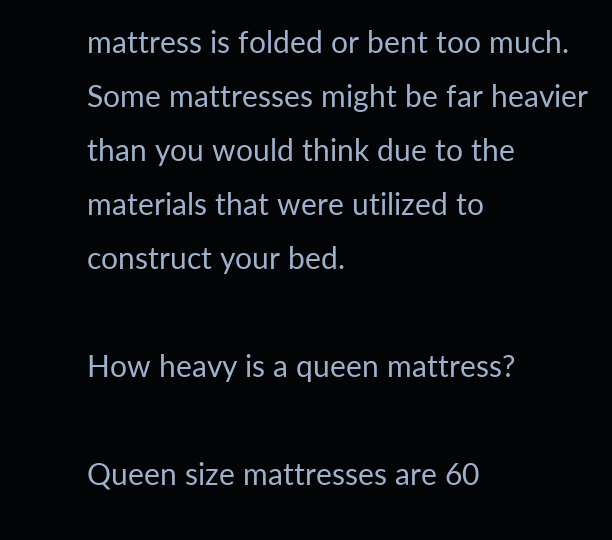mattress is folded or bent too much. Some mattresses might be far heavier than you would think due to the materials that were utilized to construct your bed.

How heavy is a queen mattress?

Queen size mattresses are 60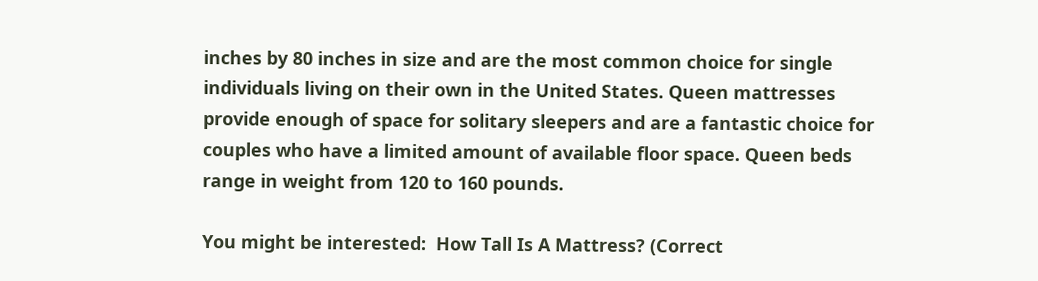inches by 80 inches in size and are the most common choice for single individuals living on their own in the United States. Queen mattresses provide enough of space for solitary sleepers and are a fantastic choice for couples who have a limited amount of available floor space. Queen beds range in weight from 120 to 160 pounds.

You might be interested:  How Tall Is A Mattress? (Correct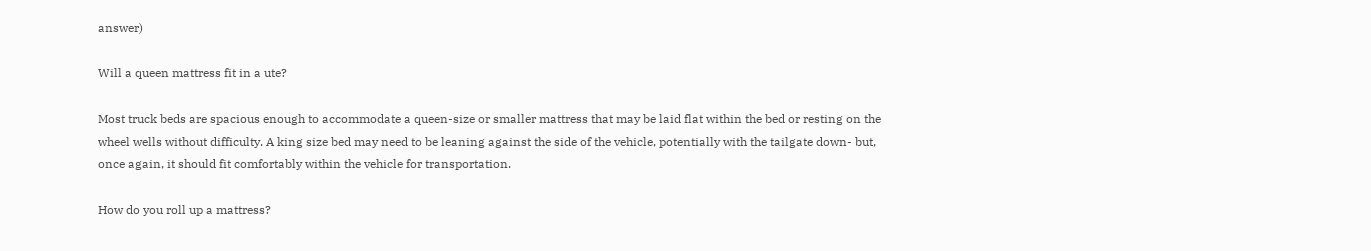answer)

Will a queen mattress fit in a ute?

Most truck beds are spacious enough to accommodate a queen-size or smaller mattress that may be laid flat within the bed or resting on the wheel wells without difficulty. A king size bed may need to be leaning against the side of the vehicle, potentially with the tailgate down- but, once again, it should fit comfortably within the vehicle for transportation.

How do you roll up a mattress?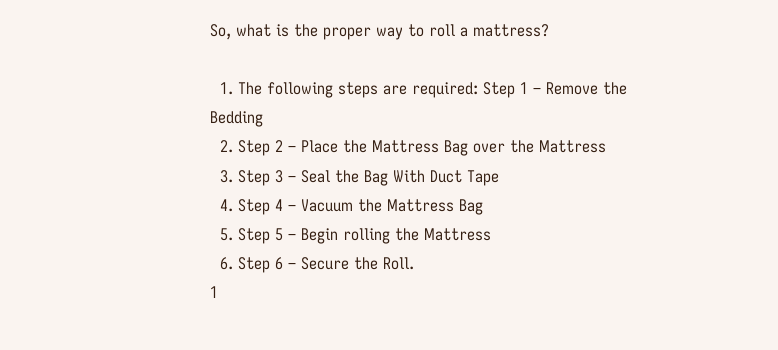So, what is the proper way to roll a mattress?

  1. The following steps are required: Step 1 – Remove the Bedding
  2. Step 2 – Place the Mattress Bag over the Mattress
  3. Step 3 – Seal the Bag With Duct Tape
  4. Step 4 – Vacuum the Mattress Bag
  5. Step 5 – Begin rolling the Mattress
  6. Step 6 – Secure the Roll.
1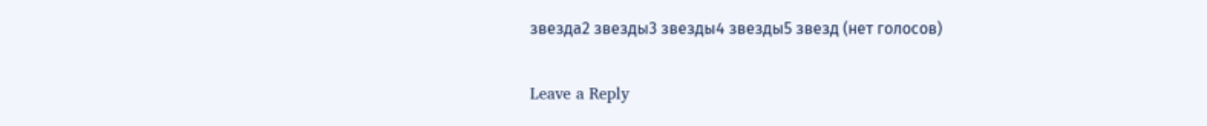звезда2 звезды3 звезды4 звезды5 звезд (нет голосов)

Leave a Reply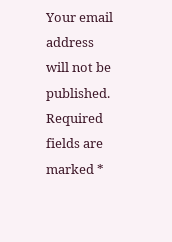Your email address will not be published. Required fields are marked *